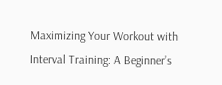Maximizing Your Workout with Interval Training: A Beginner’s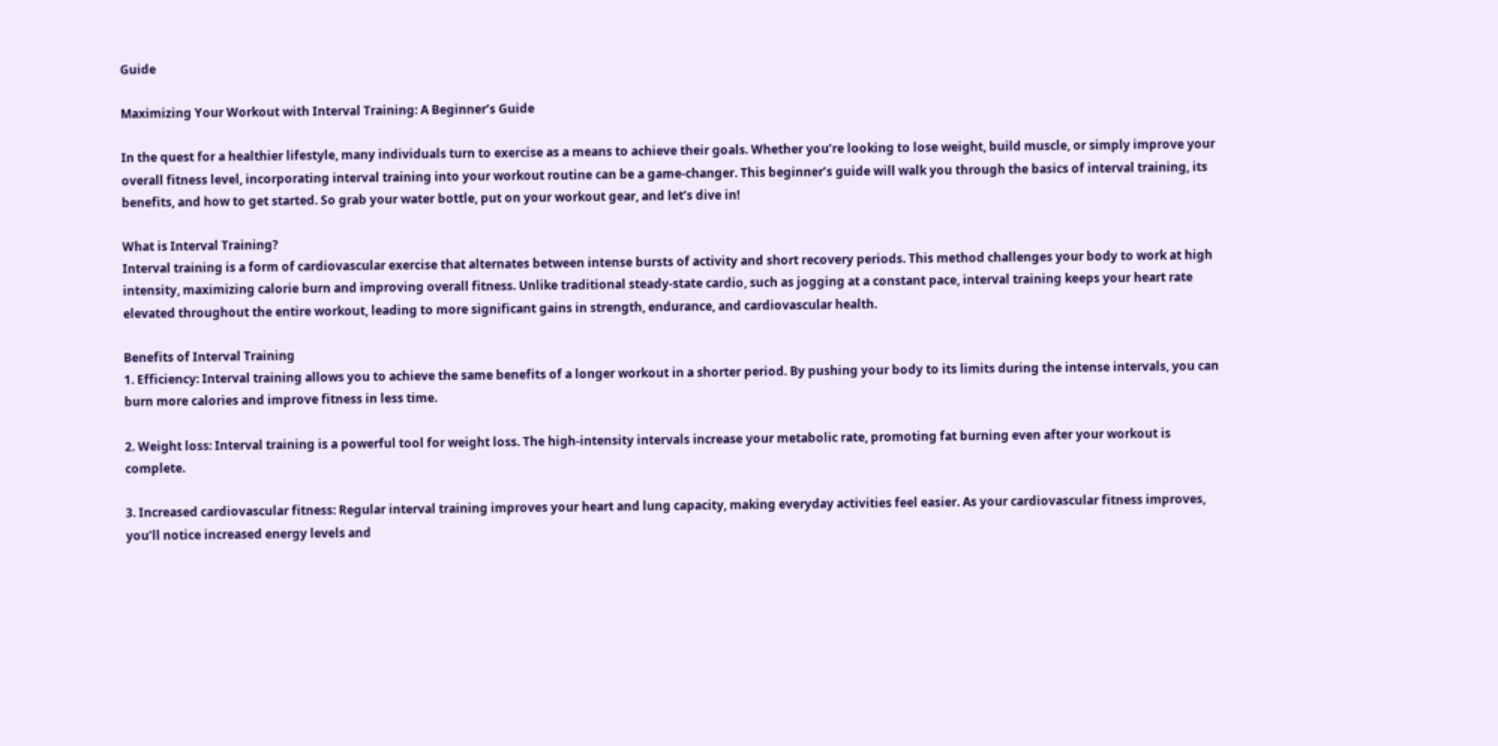Guide

Maximizing Your Workout with Interval Training: A Beginner’s Guide

In the quest for a healthier lifestyle, many individuals turn to exercise as a means to achieve their goals. Whether you’re looking to lose weight, build muscle, or simply improve your overall fitness level, incorporating interval training into your workout routine can be a game-changer. This beginner’s guide will walk you through the basics of interval training, its benefits, and how to get started. So grab your water bottle, put on your workout gear, and let’s dive in!

What is Interval Training?
Interval training is a form of cardiovascular exercise that alternates between intense bursts of activity and short recovery periods. This method challenges your body to work at high intensity, maximizing calorie burn and improving overall fitness. Unlike traditional steady-state cardio, such as jogging at a constant pace, interval training keeps your heart rate elevated throughout the entire workout, leading to more significant gains in strength, endurance, and cardiovascular health.

Benefits of Interval Training
1. Efficiency: Interval training allows you to achieve the same benefits of a longer workout in a shorter period. By pushing your body to its limits during the intense intervals, you can burn more calories and improve fitness in less time.

2. Weight loss: Interval training is a powerful tool for weight loss. The high-intensity intervals increase your metabolic rate, promoting fat burning even after your workout is complete.

3. Increased cardiovascular fitness: Regular interval training improves your heart and lung capacity, making everyday activities feel easier. As your cardiovascular fitness improves, you’ll notice increased energy levels and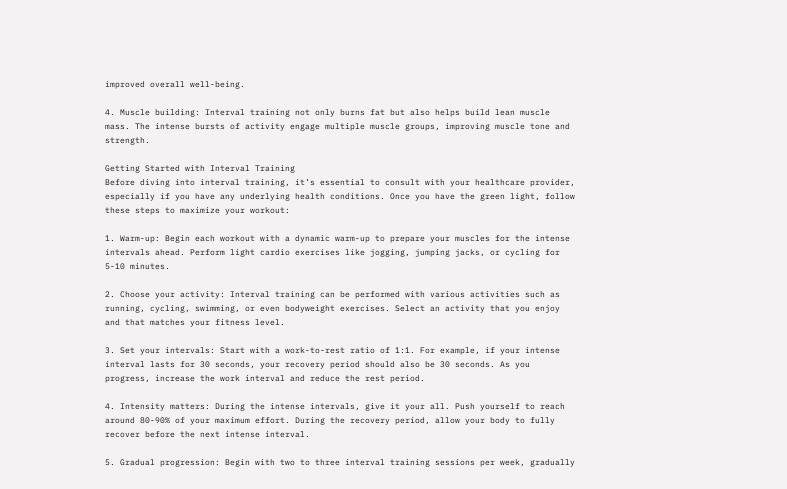improved overall well-being.

4. Muscle building: Interval training not only burns fat but also helps build lean muscle mass. The intense bursts of activity engage multiple muscle groups, improving muscle tone and strength.

Getting Started with Interval Training
Before diving into interval training, it’s essential to consult with your healthcare provider, especially if you have any underlying health conditions. Once you have the green light, follow these steps to maximize your workout:

1. Warm-up: Begin each workout with a dynamic warm-up to prepare your muscles for the intense intervals ahead. Perform light cardio exercises like jogging, jumping jacks, or cycling for 5-10 minutes.

2. Choose your activity: Interval training can be performed with various activities such as running, cycling, swimming, or even bodyweight exercises. Select an activity that you enjoy and that matches your fitness level.

3. Set your intervals: Start with a work-to-rest ratio of 1:1. For example, if your intense interval lasts for 30 seconds, your recovery period should also be 30 seconds. As you progress, increase the work interval and reduce the rest period.

4. Intensity matters: During the intense intervals, give it your all. Push yourself to reach around 80-90% of your maximum effort. During the recovery period, allow your body to fully recover before the next intense interval.

5. Gradual progression: Begin with two to three interval training sessions per week, gradually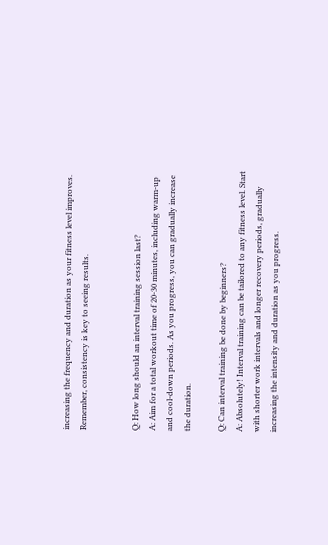increasing the frequency and duration as your fitness level improves. Remember, consistency is key to seeing results.


Q: How long should an interval training session last?
A: Aim for a total workout time of 20-30 minutes, including warm-up and cool-down periods. As you progress, you can gradually increase the duration.

Q: Can interval training be done by beginners?
A: Absolutely! Interval training can be tailored to any fitness level. Start with shorter work intervals and longer recovery periods, gradually increasing the intensity and duration as you progress.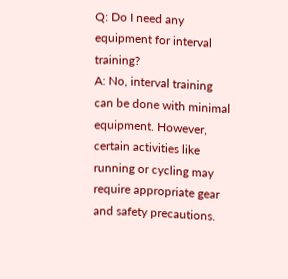Q: Do I need any equipment for interval training?
A: No, interval training can be done with minimal equipment. However, certain activities like running or cycling may require appropriate gear and safety precautions.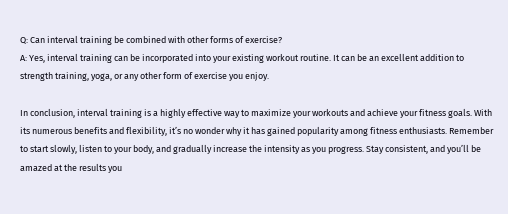Q: Can interval training be combined with other forms of exercise?
A: Yes, interval training can be incorporated into your existing workout routine. It can be an excellent addition to strength training, yoga, or any other form of exercise you enjoy.

In conclusion, interval training is a highly effective way to maximize your workouts and achieve your fitness goals. With its numerous benefits and flexibility, it’s no wonder why it has gained popularity among fitness enthusiasts. Remember to start slowly, listen to your body, and gradually increase the intensity as you progress. Stay consistent, and you’ll be amazed at the results you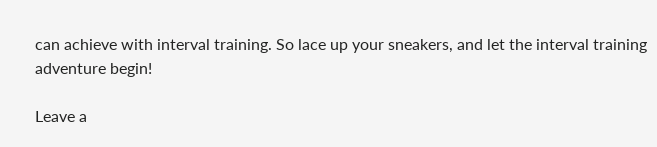can achieve with interval training. So lace up your sneakers, and let the interval training adventure begin!

Leave a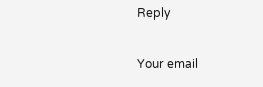Reply

Your email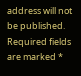address will not be published. Required fields are marked *